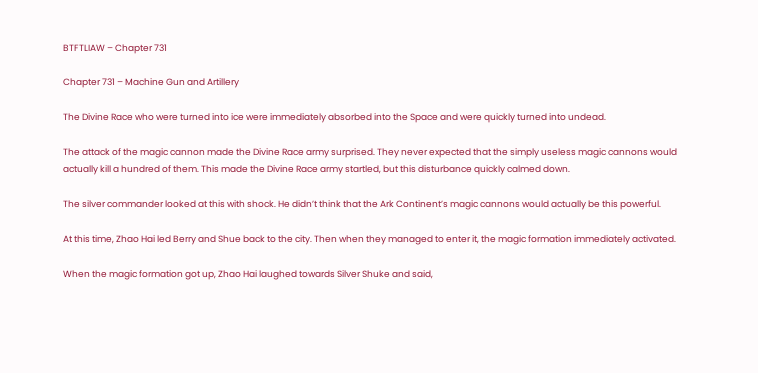BTFTLIAW – Chapter 731

Chapter 731 – Machine Gun and Artillery

The Divine Race who were turned into ice were immediately absorbed into the Space and were quickly turned into undead.

The attack of the magic cannon made the Divine Race army surprised. They never expected that the simply useless magic cannons would actually kill a hundred of them. This made the Divine Race army startled, but this disturbance quickly calmed down.

The silver commander looked at this with shock. He didn’t think that the Ark Continent’s magic cannons would actually be this powerful.

At this time, Zhao Hai led Berry and Shue back to the city. Then when they managed to enter it, the magic formation immediately activated.

When the magic formation got up, Zhao Hai laughed towards Silver Shuke and said,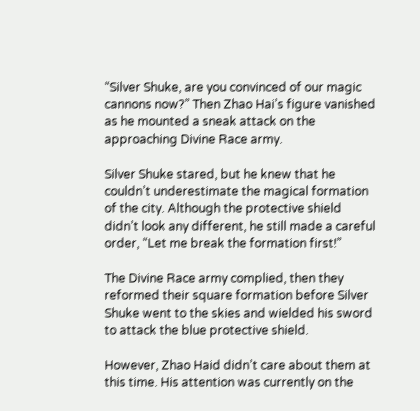“Silver Shuke, are you convinced of our magic cannons now?” Then Zhao Hai’s figure vanished as he mounted a sneak attack on the approaching Divine Race army.

Silver Shuke stared, but he knew that he couldn’t underestimate the magical formation of the city. Although the protective shield didn’t look any different, he still made a careful order, “Let me break the formation first!”

The Divine Race army complied, then they reformed their square formation before Silver Shuke went to the skies and wielded his sword to attack the blue protective shield.

However, Zhao Haid didn’t care about them at this time. His attention was currently on the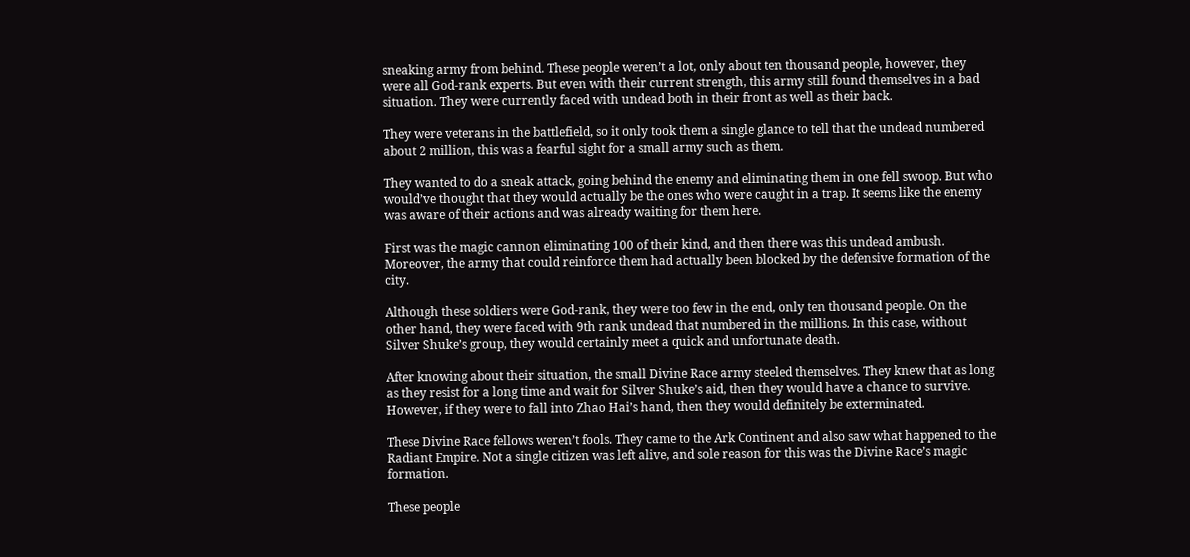sneaking army from behind. These people weren’t a lot, only about ten thousand people, however, they were all God-rank experts. But even with their current strength, this army still found themselves in a bad situation. They were currently faced with undead both in their front as well as their back.

They were veterans in the battlefield, so it only took them a single glance to tell that the undead numbered about 2 million, this was a fearful sight for a small army such as them.

They wanted to do a sneak attack, going behind the enemy and eliminating them in one fell swoop. But who would’ve thought that they would actually be the ones who were caught in a trap. It seems like the enemy was aware of their actions and was already waiting for them here.

First was the magic cannon eliminating 100 of their kind, and then there was this undead ambush. Moreover, the army that could reinforce them had actually been blocked by the defensive formation of the city.

Although these soldiers were God-rank, they were too few in the end, only ten thousand people. On the other hand, they were faced with 9th rank undead that numbered in the millions. In this case, without Silver Shuke’s group, they would certainly meet a quick and unfortunate death.

After knowing about their situation, the small Divine Race army steeled themselves. They knew that as long as they resist for a long time and wait for Silver Shuke’s aid, then they would have a chance to survive. However, if they were to fall into Zhao Hai’s hand, then they would definitely be exterminated.

These Divine Race fellows weren’t fools. They came to the Ark Continent and also saw what happened to the Radiant Empire. Not a single citizen was left alive, and sole reason for this was the Divine Race’s magic formation.

These people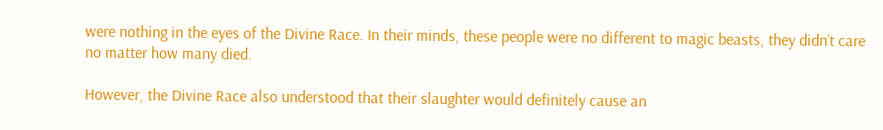were nothing in the eyes of the Divine Race. In their minds, these people were no different to magic beasts, they didn’t care no matter how many died.

However, the Divine Race also understood that their slaughter would definitely cause an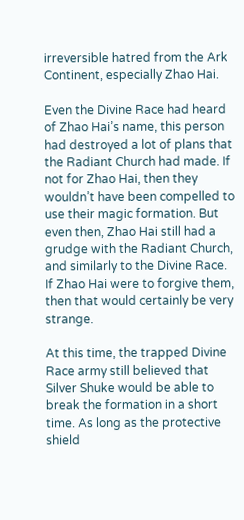irreversible hatred from the Ark Continent, especially Zhao Hai.

Even the Divine Race had heard of Zhao Hai’s name, this person had destroyed a lot of plans that the Radiant Church had made. If not for Zhao Hai, then they wouldn’t have been compelled to use their magic formation. But even then, Zhao Hai still had a grudge with the Radiant Church, and similarly to the Divine Race. If Zhao Hai were to forgive them, then that would certainly be very strange.

At this time, the trapped Divine Race army still believed that Silver Shuke would be able to break the formation in a short time. As long as the protective shield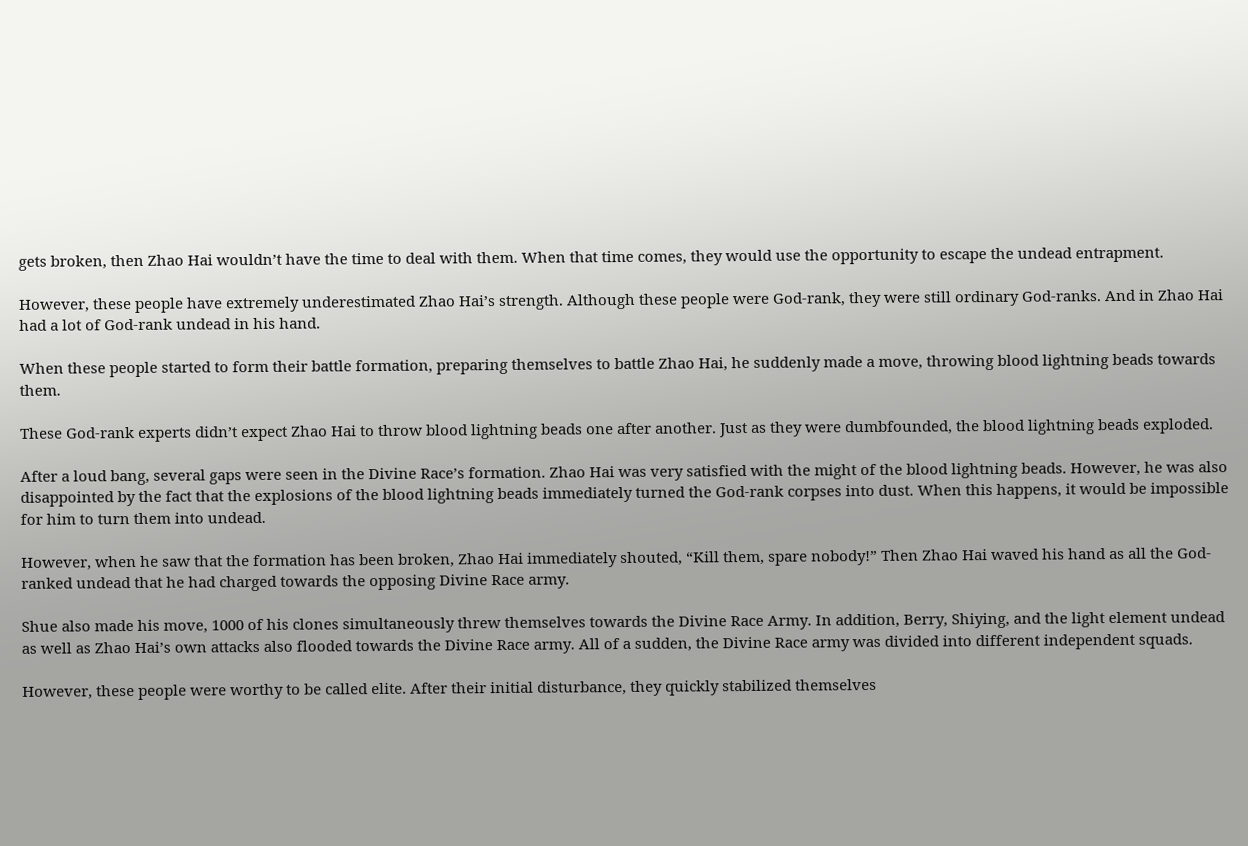gets broken, then Zhao Hai wouldn’t have the time to deal with them. When that time comes, they would use the opportunity to escape the undead entrapment.

However, these people have extremely underestimated Zhao Hai’s strength. Although these people were God-rank, they were still ordinary God-ranks. And in Zhao Hai had a lot of God-rank undead in his hand.

When these people started to form their battle formation, preparing themselves to battle Zhao Hai, he suddenly made a move, throwing blood lightning beads towards them.

These God-rank experts didn’t expect Zhao Hai to throw blood lightning beads one after another. Just as they were dumbfounded, the blood lightning beads exploded.

After a loud bang, several gaps were seen in the Divine Race’s formation. Zhao Hai was very satisfied with the might of the blood lightning beads. However, he was also disappointed by the fact that the explosions of the blood lightning beads immediately turned the God-rank corpses into dust. When this happens, it would be impossible for him to turn them into undead.

However, when he saw that the formation has been broken, Zhao Hai immediately shouted, “Kill them, spare nobody!” Then Zhao Hai waved his hand as all the God-ranked undead that he had charged towards the opposing Divine Race army.

Shue also made his move, 1000 of his clones simultaneously threw themselves towards the Divine Race Army. In addition, Berry, Shiying, and the light element undead as well as Zhao Hai’s own attacks also flooded towards the Divine Race army. All of a sudden, the Divine Race army was divided into different independent squads.

However, these people were worthy to be called elite. After their initial disturbance, they quickly stabilized themselves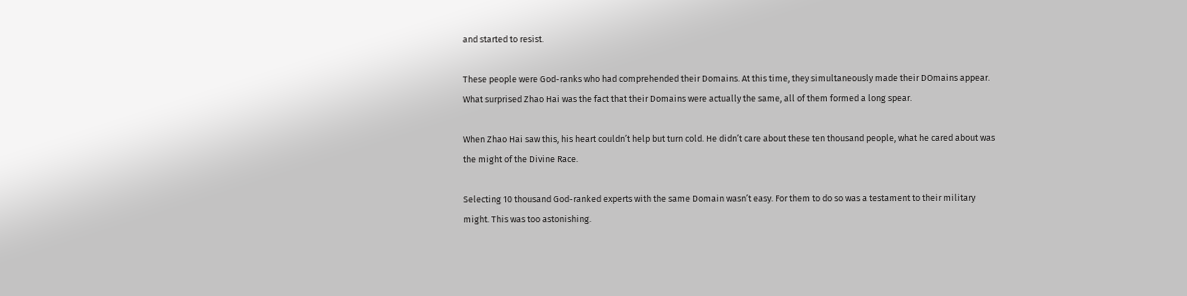and started to resist.

These people were God-ranks who had comprehended their Domains. At this time, they simultaneously made their DOmains appear. What surprised Zhao Hai was the fact that their Domains were actually the same, all of them formed a long spear.

When Zhao Hai saw this, his heart couldn’t help but turn cold. He didn’t care about these ten thousand people, what he cared about was the might of the Divine Race.

Selecting 10 thousand God-ranked experts with the same Domain wasn’t easy. For them to do so was a testament to their military might. This was too astonishing.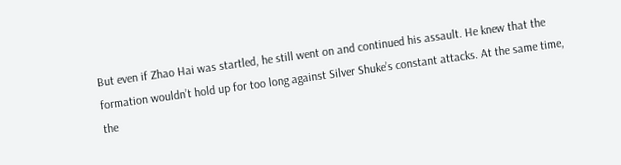But even if Zhao Hai was startled, he still went on and continued his assault. He knew that the formation wouldn’t hold up for too long against Silver Shuke’s constant attacks. At the same time, the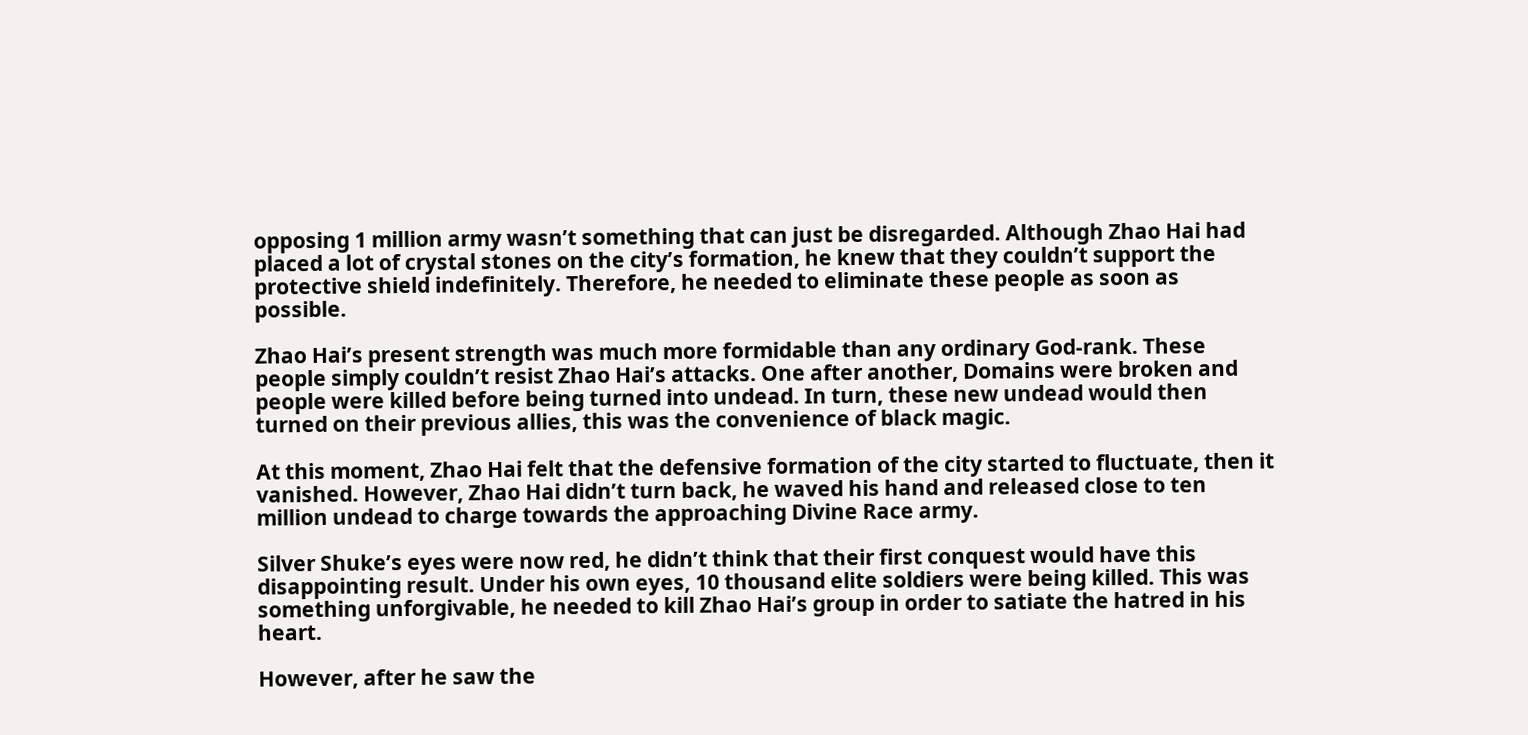opposing 1 million army wasn’t something that can just be disregarded. Although Zhao Hai had placed a lot of crystal stones on the city’s formation, he knew that they couldn’t support the protective shield indefinitely. Therefore, he needed to eliminate these people as soon as possible.

Zhao Hai’s present strength was much more formidable than any ordinary God-rank. These people simply couldn’t resist Zhao Hai’s attacks. One after another, Domains were broken and people were killed before being turned into undead. In turn, these new undead would then turned on their previous allies, this was the convenience of black magic.

At this moment, Zhao Hai felt that the defensive formation of the city started to fluctuate, then it vanished. However, Zhao Hai didn’t turn back, he waved his hand and released close to ten million undead to charge towards the approaching Divine Race army.

Silver Shuke’s eyes were now red, he didn’t think that their first conquest would have this disappointing result. Under his own eyes, 10 thousand elite soldiers were being killed. This was something unforgivable, he needed to kill Zhao Hai’s group in order to satiate the hatred in his heart.

However, after he saw the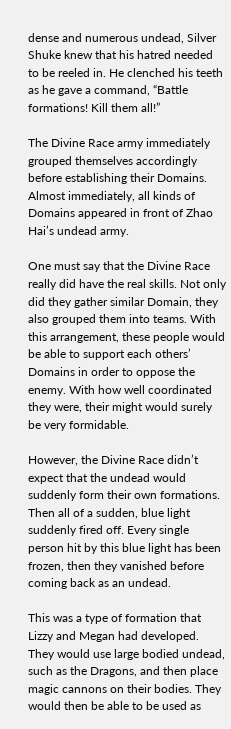dense and numerous undead, Silver Shuke knew that his hatred needed to be reeled in. He clenched his teeth as he gave a command, “Battle formations! Kill them all!”

The Divine Race army immediately grouped themselves accordingly before establishing their Domains. Almost immediately, all kinds of Domains appeared in front of Zhao Hai’s undead army.

One must say that the Divine Race really did have the real skills. Not only did they gather similar Domain, they also grouped them into teams. With this arrangement, these people would be able to support each others’ Domains in order to oppose the enemy. With how well coordinated they were, their might would surely be very formidable.

However, the Divine Race didn’t expect that the undead would suddenly form their own formations. Then all of a sudden, blue light suddenly fired off. Every single person hit by this blue light has been frozen, then they vanished before coming back as an undead.

This was a type of formation that Lizzy and Megan had developed. They would use large bodied undead, such as the Dragons, and then place magic cannons on their bodies. They would then be able to be used as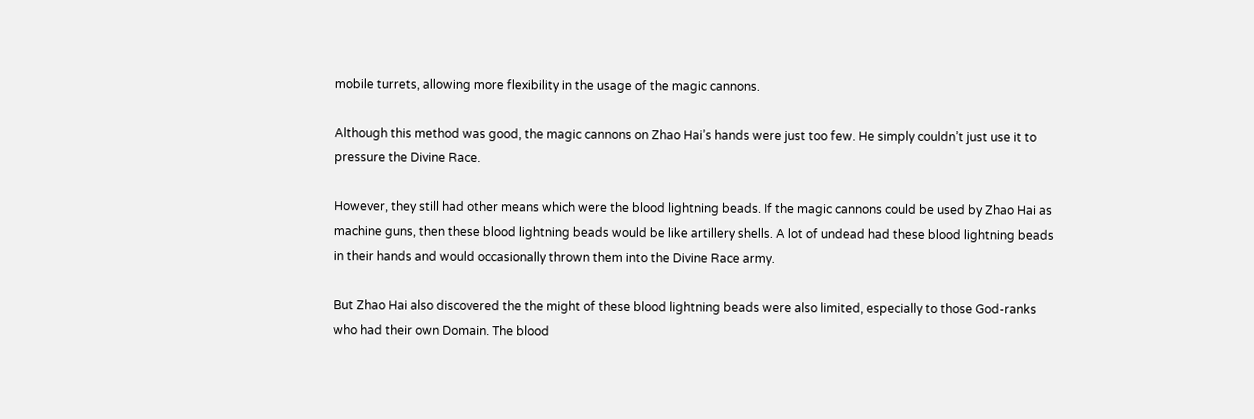mobile turrets, allowing more flexibility in the usage of the magic cannons.

Although this method was good, the magic cannons on Zhao Hai’s hands were just too few. He simply couldn’t just use it to pressure the Divine Race.

However, they still had other means which were the blood lightning beads. If the magic cannons could be used by Zhao Hai as machine guns, then these blood lightning beads would be like artillery shells. A lot of undead had these blood lightning beads in their hands and would occasionally thrown them into the Divine Race army.

But Zhao Hai also discovered the the might of these blood lightning beads were also limited, especially to those God-ranks who had their own Domain. The blood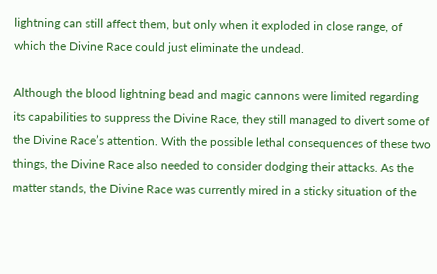lightning can still affect them, but only when it exploded in close range, of which the Divine Race could just eliminate the undead.

Although the blood lightning bead and magic cannons were limited regarding its capabilities to suppress the Divine Race, they still managed to divert some of the Divine Race’s attention. With the possible lethal consequences of these two things, the Divine Race also needed to consider dodging their attacks. As the matter stands, the Divine Race was currently mired in a sticky situation of the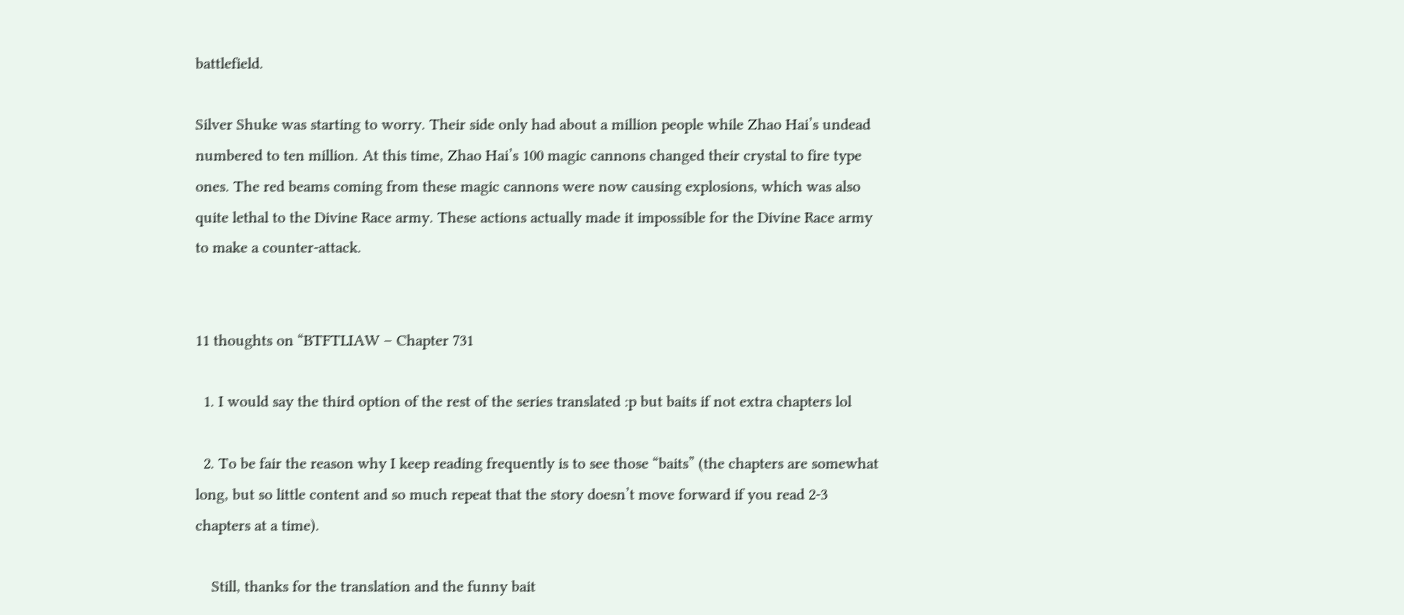battlefield.

Silver Shuke was starting to worry. Their side only had about a million people while Zhao Hai’s undead numbered to ten million. At this time, Zhao Hai’s 100 magic cannons changed their crystal to fire type ones. The red beams coming from these magic cannons were now causing explosions, which was also quite lethal to the Divine Race army. These actions actually made it impossible for the Divine Race army to make a counter-attack.


11 thoughts on “BTFTLIAW – Chapter 731

  1. I would say the third option of the rest of the series translated :p but baits if not extra chapters lol

  2. To be fair the reason why I keep reading frequently is to see those “baits” (the chapters are somewhat long, but so little content and so much repeat that the story doesn’t move forward if you read 2-3 chapters at a time).

    Still, thanks for the translation and the funny bait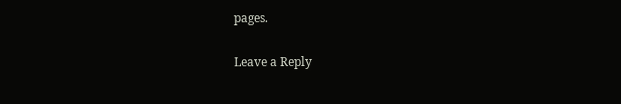pages.

Leave a Reply